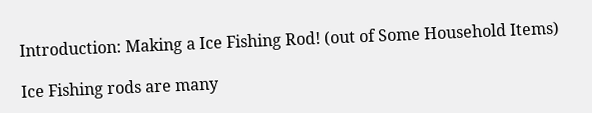Introduction: Making a Ice Fishing Rod! (out of Some Household Items)

Ice Fishing rods are many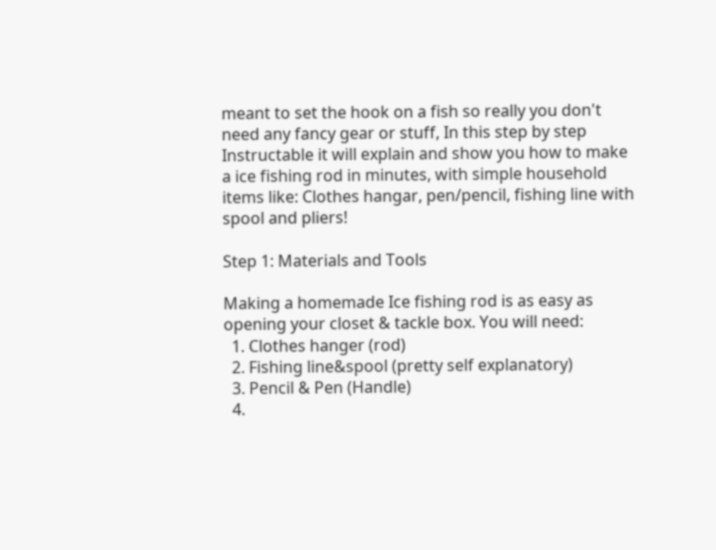meant to set the hook on a fish so really you don't need any fancy gear or stuff, In this step by step Instructable it will explain and show you how to make a ice fishing rod in minutes, with simple household items like: Clothes hangar, pen/pencil, fishing line with spool and pliers!

Step 1: Materials and Tools

Making a homemade Ice fishing rod is as easy as opening your closet & tackle box. You will need:
  1. Clothes hanger (rod)
  2. Fishing line&spool (pretty self explanatory)
  3. Pencil & Pen (Handle)
  4.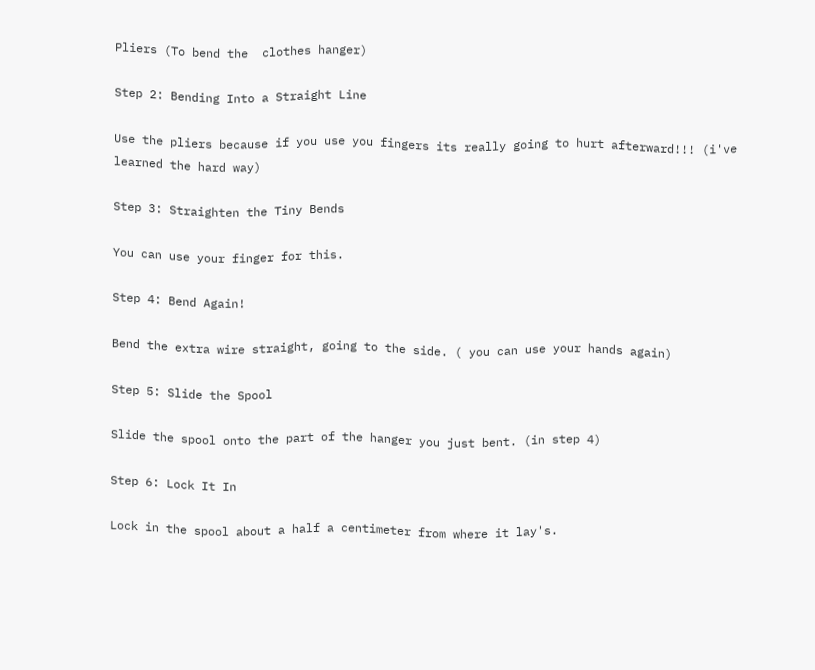Pliers (To bend the  clothes hanger)

Step 2: Bending Into a Straight Line

Use the pliers because if you use you fingers its really going to hurt afterward!!! (i've learned the hard way)

Step 3: Straighten the Tiny Bends

You can use your finger for this.

Step 4: Bend Again!

Bend the extra wire straight, going to the side. ( you can use your hands again)

Step 5: Slide the Spool

Slide the spool onto the part of the hanger you just bent. (in step 4)

Step 6: Lock It In

Lock in the spool about a half a centimeter from where it lay's.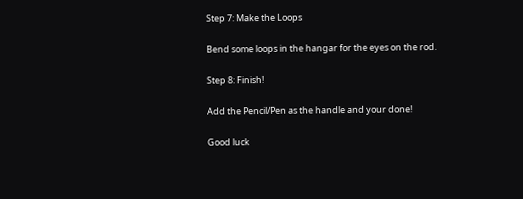Step 7: Make the Loops

Bend some loops in the hangar for the eyes on the rod.

Step 8: Finish!

Add the Pencil/Pen as the handle and your done!

Good luck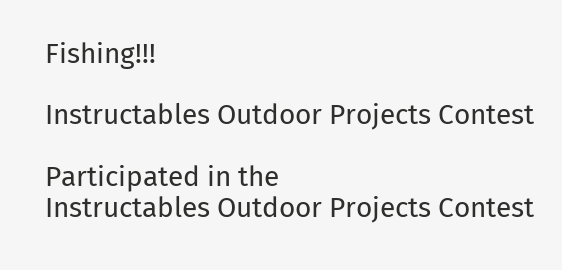Fishing!!!

Instructables Outdoor Projects Contest

Participated in the
Instructables Outdoor Projects Contest